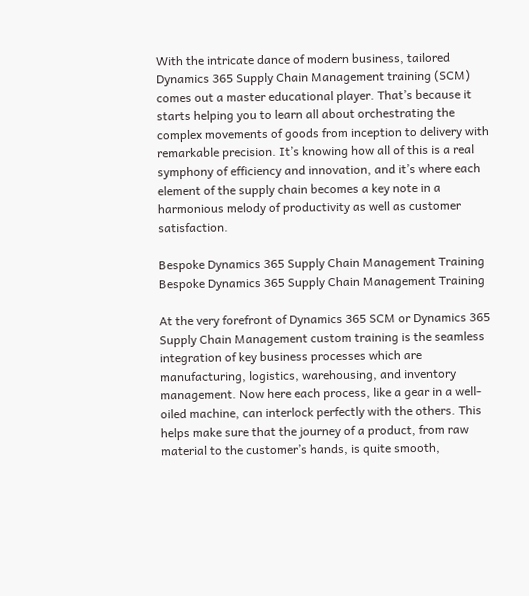With the intricate dance of modern business, tailored Dynamics 365 Supply Chain Management training (SCM) comes out a master educational player. That’s because it starts helping you to learn all about orchestrating the complex movements of goods from inception to delivery with remarkable precision. It’s knowing how all of this is a real symphony of efficiency and innovation, and it’s where each element of the supply chain becomes a key note in a harmonious melody of productivity as well as customer satisfaction.

Bespoke Dynamics 365 Supply Chain Management Training
Bespoke Dynamics 365 Supply Chain Management Training

At the very forefront of Dynamics 365 SCM or Dynamics 365 Supply Chain Management custom training is the seamless integration of key business processes which are manufacturing, logistics, warehousing, and inventory management. Now here each process, like a gear in a well-oiled machine, can interlock perfectly with the others. This helps make sure that the journey of a product, from raw material to the customer’s hands, is quite smooth,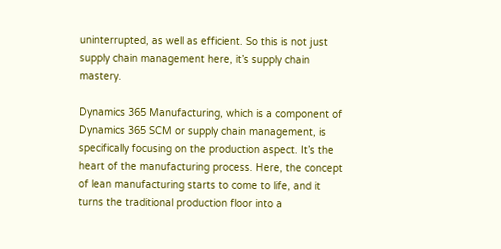uninterrupted, as well as efficient. So this is not just supply chain management here, it’s supply chain mastery.

Dynamics 365 Manufacturing, which is a component of Dynamics 365 SCM or supply chain management, is specifically focusing on the production aspect. It’s the heart of the manufacturing process. Here, the concept of lean manufacturing starts to come to life, and it turns the traditional production floor into a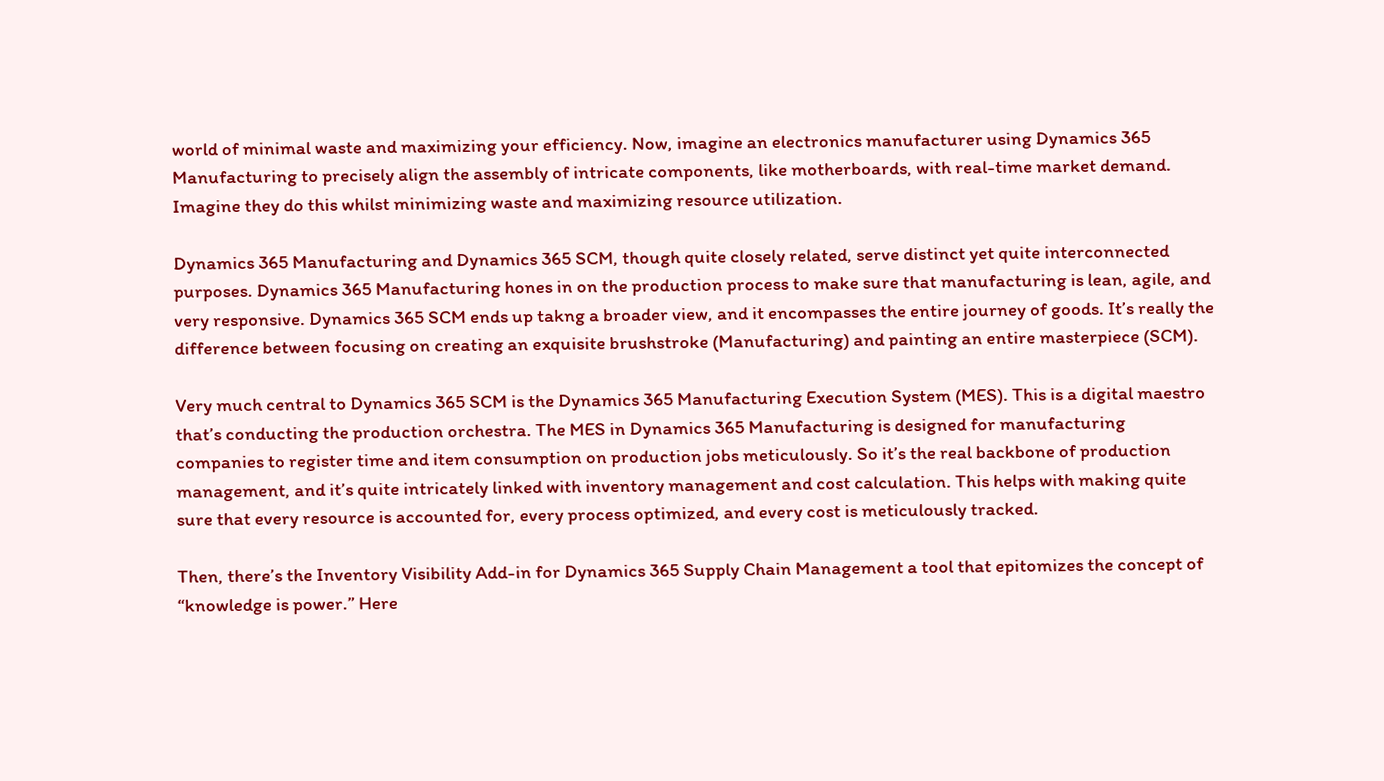world of minimal waste and maximizing your efficiency. Now, imagine an electronics manufacturer using Dynamics 365 Manufacturing to precisely align the assembly of intricate components, like motherboards, with real-time market demand. Imagine they do this whilst minimizing waste and maximizing resource utilization.

Dynamics 365 Manufacturing and Dynamics 365 SCM, though quite closely related, serve distinct yet quite interconnected purposes. Dynamics 365 Manufacturing hones in on the production process to make sure that manufacturing is lean, agile, and very responsive. Dynamics 365 SCM ends up takng a broader view, and it encompasses the entire journey of goods. It’s really the difference between focusing on creating an exquisite brushstroke (Manufacturing) and painting an entire masterpiece (SCM).

Very much central to Dynamics 365 SCM is the Dynamics 365 Manufacturing Execution System (MES). This is a digital maestro that’s conducting the production orchestra. The MES in Dynamics 365 Manufacturing is designed for manufacturing companies to register time and item consumption on production jobs meticulously. So it’s the real backbone of production management, and it’s quite intricately linked with inventory management and cost calculation. This helps with making quite sure that every resource is accounted for, every process optimized, and every cost is meticulously tracked.

Then, there’s the Inventory Visibility Add-in for Dynamics 365 Supply Chain Management a tool that epitomizes the concept of “knowledge is power.” Here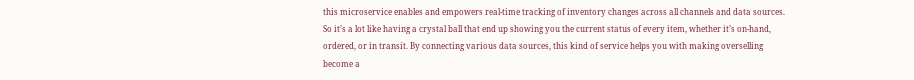this microservice enables and empowers real-time tracking of inventory changes across all channels and data sources. So it’s a lot like having a crystal ball that end up showing you the current status of every item, whether it’s on-hand, ordered, or in transit. By connecting various data sources, this kind of service helps you with making overselling become a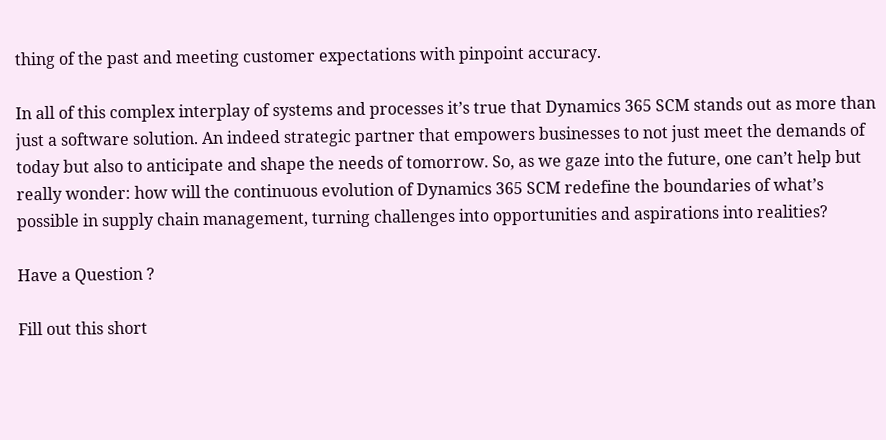thing of the past and meeting customer expectations with pinpoint accuracy.

In all of this complex interplay of systems and processes it’s true that Dynamics 365 SCM stands out as more than just a software solution. An indeed strategic partner that empowers businesses to not just meet the demands of today but also to anticipate and shape the needs of tomorrow. So, as we gaze into the future, one can’t help but really wonder: how will the continuous evolution of Dynamics 365 SCM redefine the boundaries of what’s possible in supply chain management, turning challenges into opportunities and aspirations into realities?

Have a Question ?

Fill out this short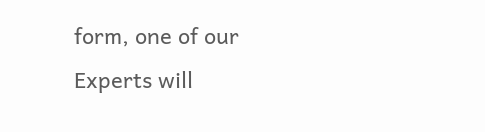form, one of our Experts will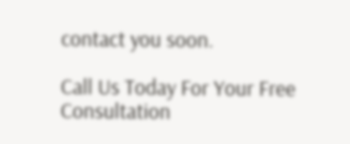contact you soon.

Call Us Today For Your Free Consultation